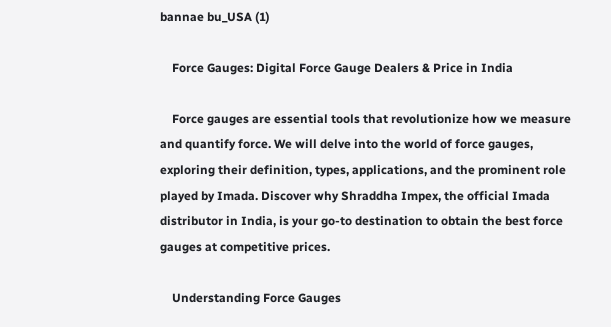bannae bu_USA (1)

    Force Gauges: Digital Force Gauge Dealers & Price in India

    Force gauges are essential tools that revolutionize how we measure and quantify force. We will delve into the world of force gauges, exploring their definition, types, applications, and the prominent role played by Imada. Discover why Shraddha Impex, the official Imada distributor in India, is your go-to destination to obtain the best force gauges at competitive prices.

    Understanding Force Gauges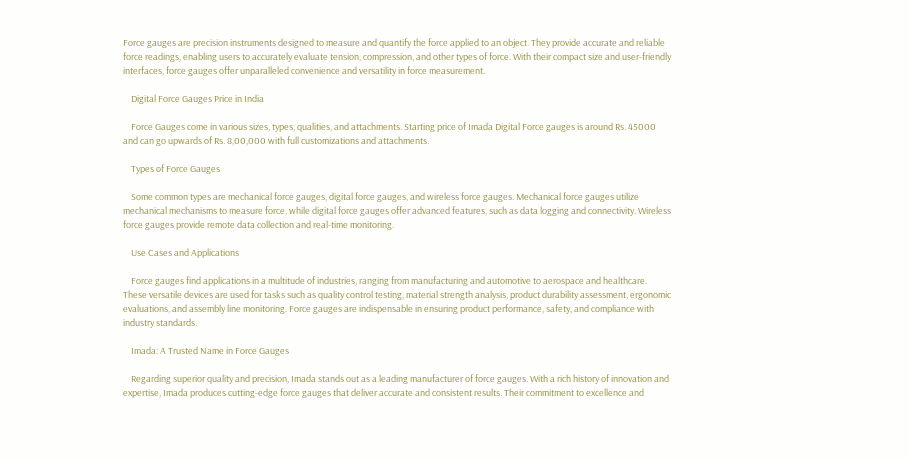Force gauges are precision instruments designed to measure and quantify the force applied to an object. They provide accurate and reliable force readings, enabling users to accurately evaluate tension, compression, and other types of force. With their compact size and user-friendly interfaces, force gauges offer unparalleled convenience and versatility in force measurement.

    Digital Force Gauges Price in India

    Force Gauges come in various sizes, types, qualities, and attachments. Starting price of Imada Digital Force gauges is around Rs. 45000 and can go upwards of Rs. 8,00,000 with full customizations and attachments.

    Types of Force Gauges

    Some common types are mechanical force gauges, digital force gauges, and wireless force gauges. Mechanical force gauges utilize mechanical mechanisms to measure force, while digital force gauges offer advanced features, such as data logging and connectivity. Wireless force gauges provide remote data collection and real-time monitoring.

    Use Cases and Applications

    Force gauges find applications in a multitude of industries, ranging from manufacturing and automotive to aerospace and healthcare. These versatile devices are used for tasks such as quality control testing, material strength analysis, product durability assessment, ergonomic evaluations, and assembly line monitoring. Force gauges are indispensable in ensuring product performance, safety, and compliance with industry standards.

    Imada: A Trusted Name in Force Gauges

    Regarding superior quality and precision, Imada stands out as a leading manufacturer of force gauges. With a rich history of innovation and expertise, Imada produces cutting-edge force gauges that deliver accurate and consistent results. Their commitment to excellence and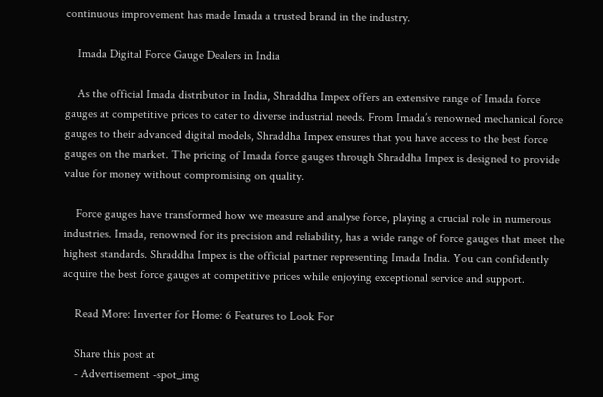continuous improvement has made Imada a trusted brand in the industry.

    Imada Digital Force Gauge Dealers in India

    As the official Imada distributor in India, Shraddha Impex offers an extensive range of Imada force gauges at competitive prices to cater to diverse industrial needs. From Imada’s renowned mechanical force gauges to their advanced digital models, Shraddha Impex ensures that you have access to the best force gauges on the market. The pricing of Imada force gauges through Shraddha Impex is designed to provide value for money without compromising on quality.

    Force gauges have transformed how we measure and analyse force, playing a crucial role in numerous industries. Imada, renowned for its precision and reliability, has a wide range of force gauges that meet the highest standards. Shraddha Impex is the official partner representing Imada India. You can confidently acquire the best force gauges at competitive prices while enjoying exceptional service and support.

    Read More: Inverter for Home: 6 Features to Look For

    Share this post at
    - Advertisement -spot_img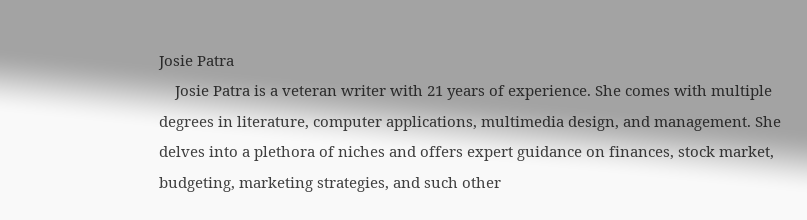Josie Patra
    Josie Patra is a veteran writer with 21 years of experience. She comes with multiple degrees in literature, computer applications, multimedia design, and management. She delves into a plethora of niches and offers expert guidance on finances, stock market, budgeting, marketing strategies, and such other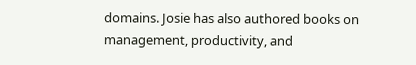domains. Josie has also authored books on management, productivity, and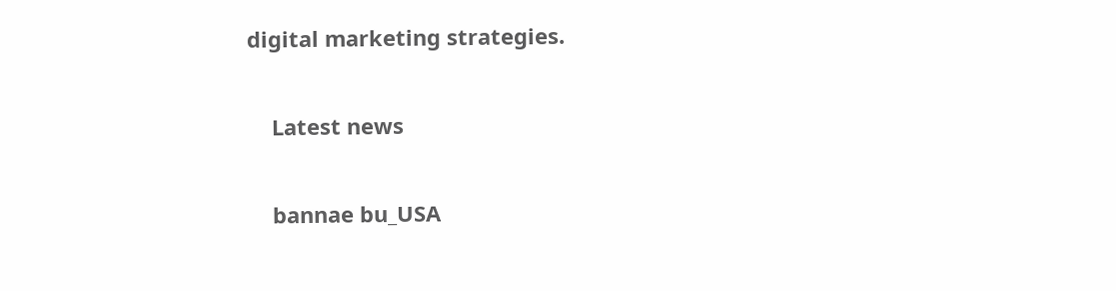digital marketing strategies.

    Latest news

    bannae bu_USA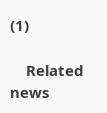(1)

    Related news